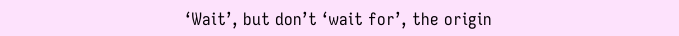‘Wait’, but don’t ‘wait for’, the origin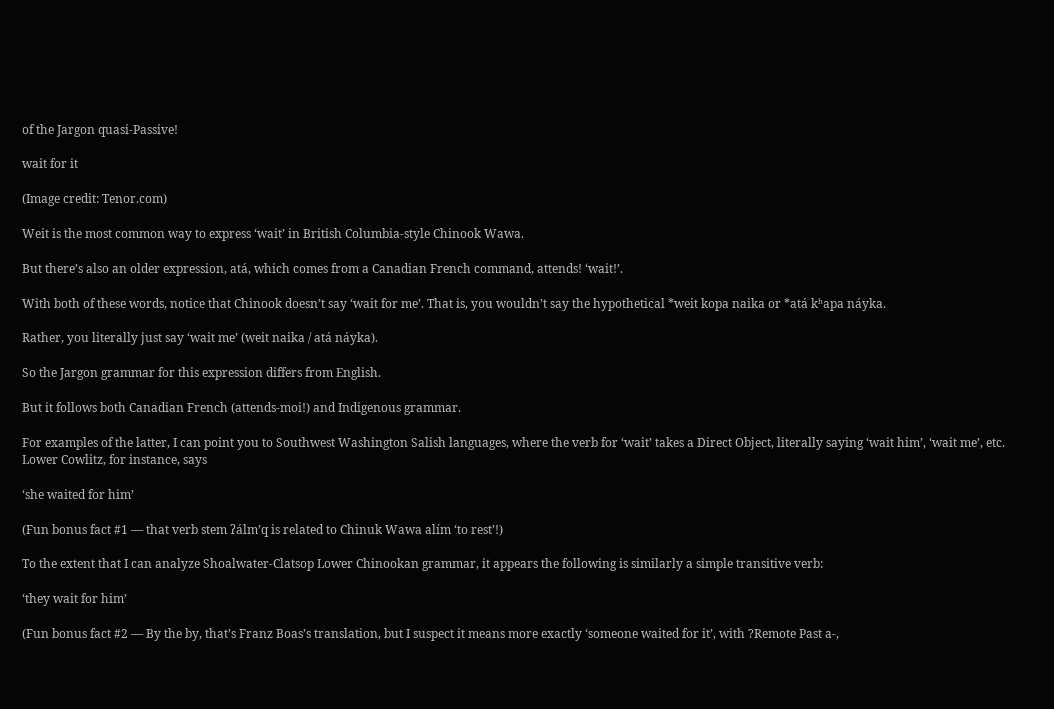of the Jargon quasi-Passive!

wait for it

(Image credit: Tenor.com)

Weit is the most common way to express ‘wait’ in British Columbia-style Chinook Wawa.

But there’s also an older expression, atá, which comes from a Canadian French command, attends! ‘wait!’.

With both of these words, notice that Chinook doesn’t say ‘wait for me’. That is, you wouldn’t say the hypothetical *weit kopa naika or *atá kʰapa náyka.

Rather, you literally just say ‘wait me’ (weit naika / atá náyka).

So the Jargon grammar for this expression differs from English.

But it follows both Canadian French (attends-moi!) and Indigenous grammar.

For examples of the latter, I can point you to Southwest Washington Salish languages, where the verb for ‘wait’ takes a Direct Object, literally saying ‘wait him’, ‘wait me’, etc. Lower Cowlitz, for instance, says

‘she waited for him’

(Fun bonus fact #1 — that verb stem ʔálm’q is related to Chinuk Wawa alím ‘to rest’!)

To the extent that I can analyze Shoalwater-Clatsop Lower Chinookan grammar, it appears the following is similarly a simple transitive verb:

‘they wait for him’

(Fun bonus fact #2 — By the by, that’s Franz Boas’s translation, but I suspect it means more exactly ‘someone waited for it’, with ?Remote Past a-,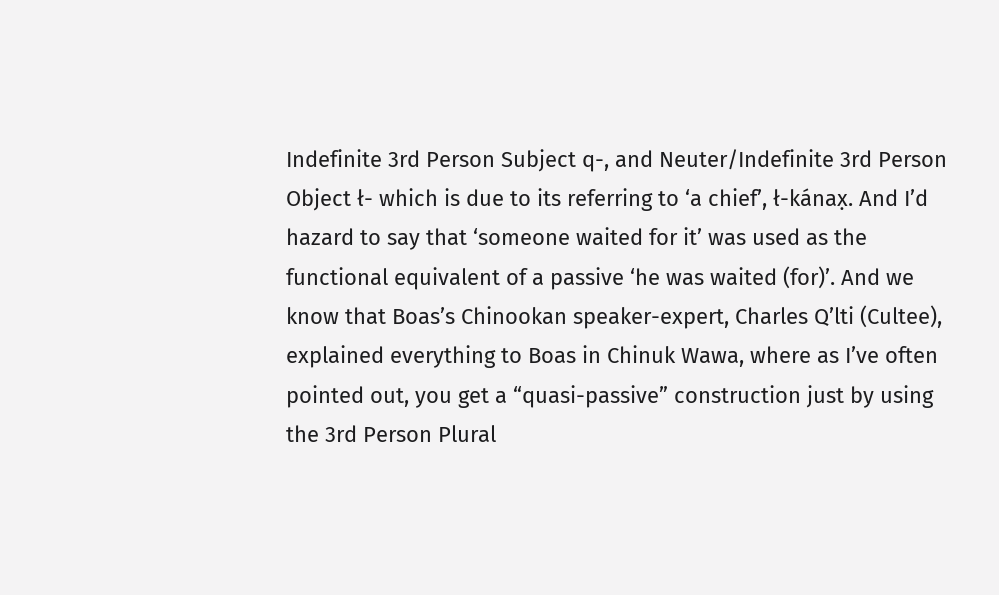Indefinite 3rd Person Subject q-, and Neuter/Indefinite 3rd Person Object ł- which is due to its referring to ‘a chief’, ł-kánax̣. And I’d hazard to say that ‘someone waited for it’ was used as the functional equivalent of a passive ‘he was waited (for)’. And we know that Boas’s Chinookan speaker-expert, Charles Q’lti (Cultee), explained everything to Boas in Chinuk Wawa, where as I’ve often pointed out, you get a “quasi-passive” construction just by using the 3rd Person Plural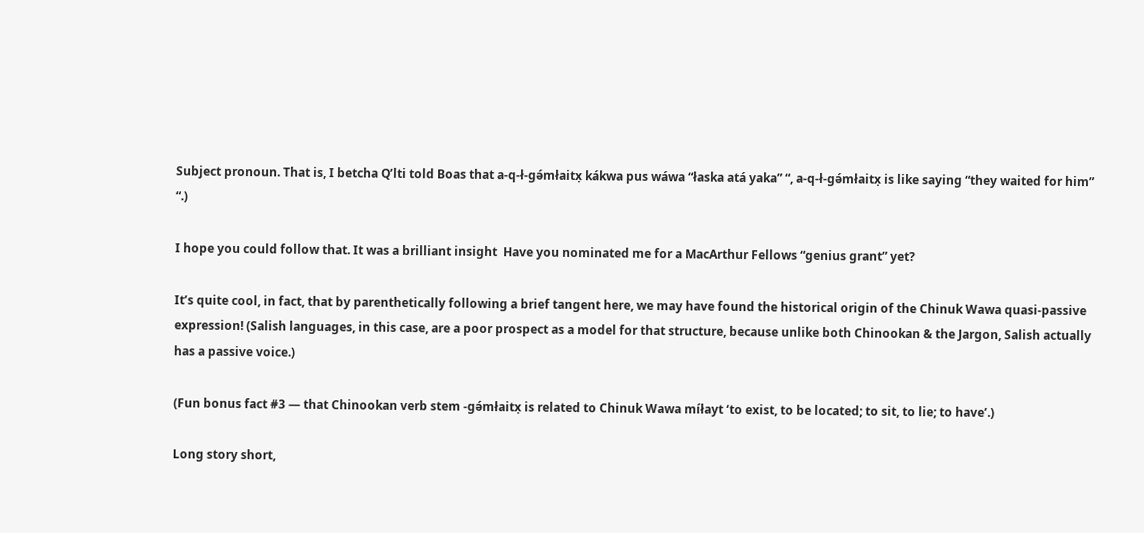Subject pronoun. That is, I betcha Q’lti told Boas that a-q-ł-gə́młaitx̣ kákwa pus wáwa “łaska atá yaka” “, a-q-ł-gə́młaitx̣ is like saying “they waited for him” “.)

I hope you could follow that. It was a brilliant insight  Have you nominated me for a MacArthur Fellows “genius grant” yet?

It’s quite cool, in fact, that by parenthetically following a brief tangent here, we may have found the historical origin of the Chinuk Wawa quasi-passive expression! (Salish languages, in this case, are a poor prospect as a model for that structure, because unlike both Chinookan & the Jargon, Salish actually has a passive voice.)

(Fun bonus fact #3 — that Chinookan verb stem -gə́młaitx̣ is related to Chinuk Wawa míłayt ‘to exist, to be located; to sit, to lie; to have’.)

Long story short,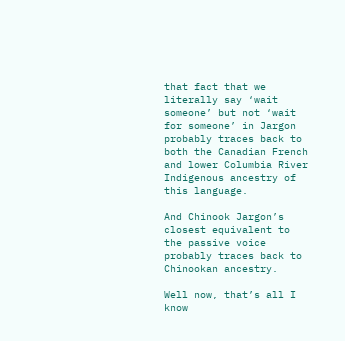that fact that we literally say ‘wait someone’ but not ‘wait for someone’ in Jargon probably traces back to both the Canadian French and lower Columbia River Indigenous ancestry of this language.

And Chinook Jargon’s closest equivalent to the passive voice probably traces back to Chinookan ancestry.

Well now, that’s all I know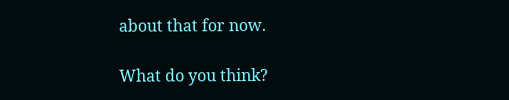about that for now.

What do you think?